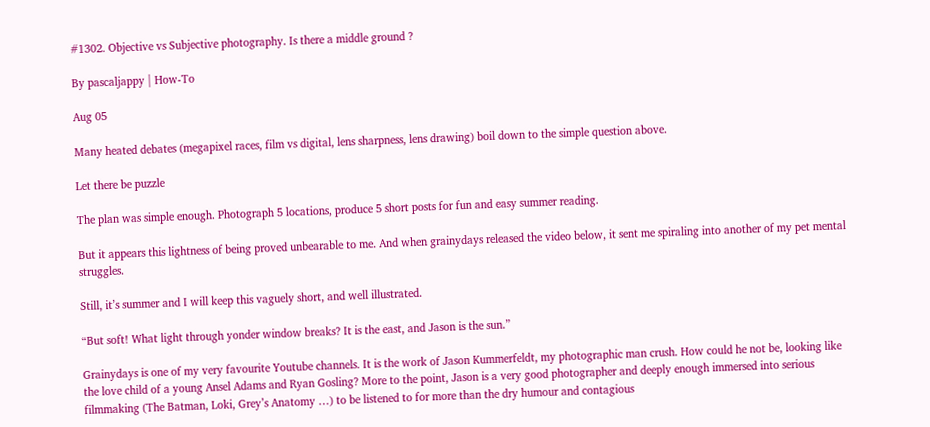#1302. Objective vs Subjective photography. Is there a middle ground ?

By pascaljappy | How-To

Aug 05

Many heated debates (megapixel races, film vs digital, lens sharpness, lens drawing) boil down to the simple question above.

Let there be puzzle

The plan was simple enough. Photograph 5 locations, produce 5 short posts for fun and easy summer reading.

But it appears this lightness of being proved unbearable to me. And when grainydays released the video below, it sent me spiraling into another of my pet mental struggles.

Still, it’s summer and I will keep this vaguely short, and well illustrated.

“But soft! What light through yonder window breaks? It is the east, and Jason is the sun.”

Grainydays is one of my very favourite Youtube channels. It is the work of Jason Kummerfeldt, my photographic man crush. How could he not be, looking like the love child of a young Ansel Adams and Ryan Gosling? More to the point, Jason is a very good photographer and deeply enough immersed into serious filmmaking (The Batman, Loki, Grey’s Anatomy …) to be listened to for more than the dry humour and contagious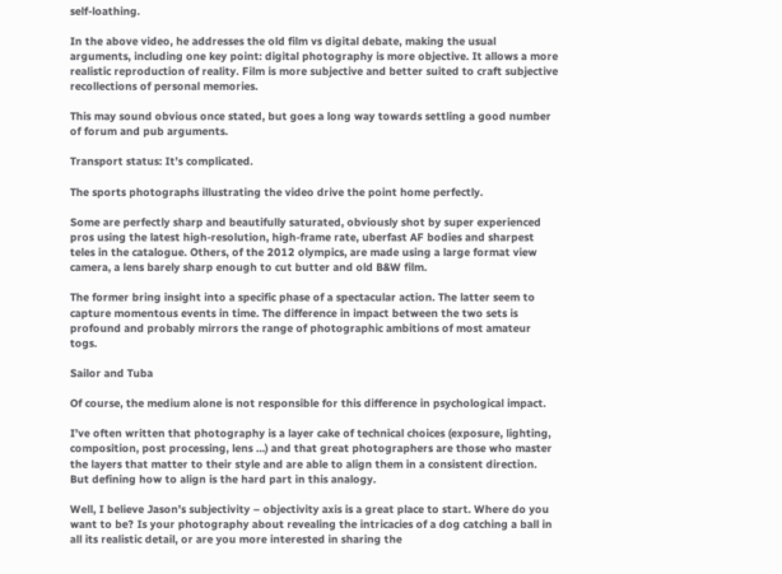self-loathing.

In the above video, he addresses the old film vs digital debate, making the usual arguments, including one key point: digital photography is more objective. It allows a more realistic reproduction of reality. Film is more subjective and better suited to craft subjective recollections of personal memories.

This may sound obvious once stated, but goes a long way towards settling a good number of forum and pub arguments.

Transport status: It’s complicated.

The sports photographs illustrating the video drive the point home perfectly.

Some are perfectly sharp and beautifully saturated, obviously shot by super experienced pros using the latest high-resolution, high-frame rate, uberfast AF bodies and sharpest teles in the catalogue. Others, of the 2012 olympics, are made using a large format view camera, a lens barely sharp enough to cut butter and old B&W film.

The former bring insight into a specific phase of a spectacular action. The latter seem to capture momentous events in time. The difference in impact between the two sets is profound and probably mirrors the range of photographic ambitions of most amateur togs.

Sailor and Tuba

Of course, the medium alone is not responsible for this difference in psychological impact.

I’ve often written that photography is a layer cake of technical choices (exposure, lighting, composition, post processing, lens …) and that great photographers are those who master the layers that matter to their style and are able to align them in a consistent direction. But defining how to align is the hard part in this analogy.

Well, I believe Jason’s subjectivity – objectivity axis is a great place to start. Where do you want to be? Is your photography about revealing the intricacies of a dog catching a ball in all its realistic detail, or are you more interested in sharing the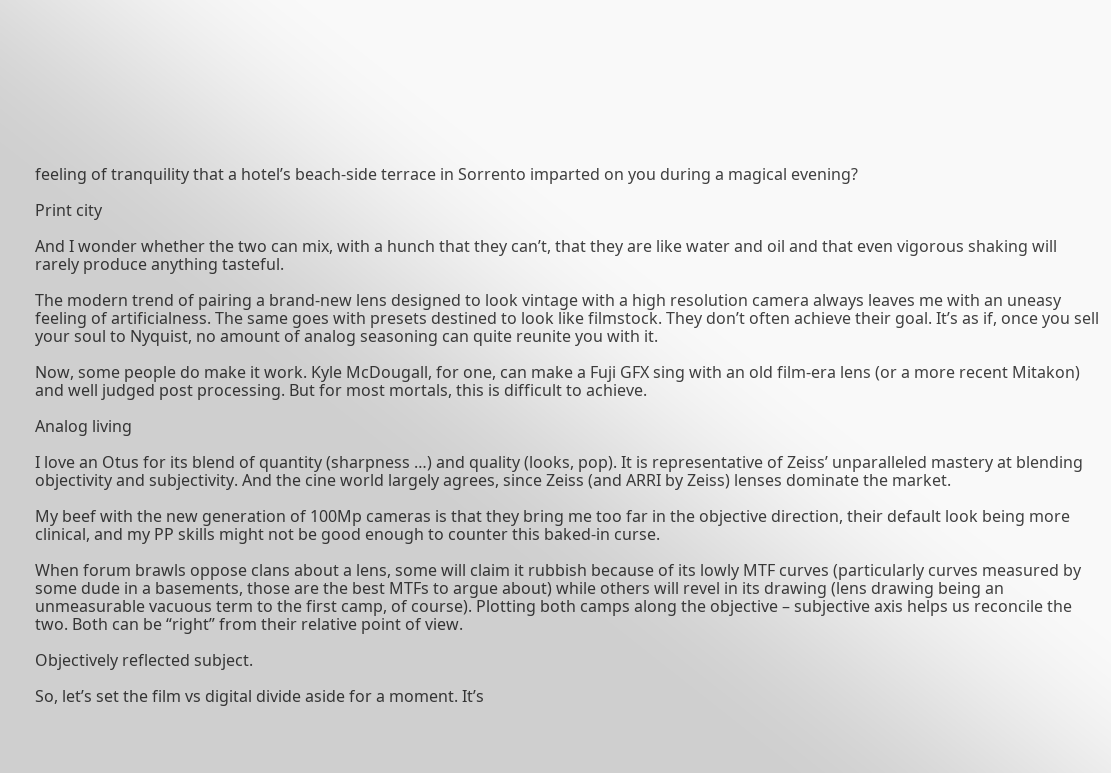feeling of tranquility that a hotel’s beach-side terrace in Sorrento imparted on you during a magical evening?

Print city

And I wonder whether the two can mix, with a hunch that they can’t, that they are like water and oil and that even vigorous shaking will rarely produce anything tasteful.

The modern trend of pairing a brand-new lens designed to look vintage with a high resolution camera always leaves me with an uneasy feeling of artificialness. The same goes with presets destined to look like filmstock. They don’t often achieve their goal. It’s as if, once you sell your soul to Nyquist, no amount of analog seasoning can quite reunite you with it.

Now, some people do make it work. Kyle McDougall, for one, can make a Fuji GFX sing with an old film-era lens (or a more recent Mitakon) and well judged post processing. But for most mortals, this is difficult to achieve.

Analog living

I love an Otus for its blend of quantity (sharpness …) and quality (looks, pop). It is representative of Zeiss’ unparalleled mastery at blending objectivity and subjectivity. And the cine world largely agrees, since Zeiss (and ARRI by Zeiss) lenses dominate the market.

My beef with the new generation of 100Mp cameras is that they bring me too far in the objective direction, their default look being more clinical, and my PP skills might not be good enough to counter this baked-in curse.

When forum brawls oppose clans about a lens, some will claim it rubbish because of its lowly MTF curves (particularly curves measured by some dude in a basements, those are the best MTFs to argue about) while others will revel in its drawing (lens drawing being an unmeasurable vacuous term to the first camp, of course). Plotting both camps along the objective – subjective axis helps us reconcile the two. Both can be “right” from their relative point of view.

Objectively reflected subject.

So, let’s set the film vs digital divide aside for a moment. It’s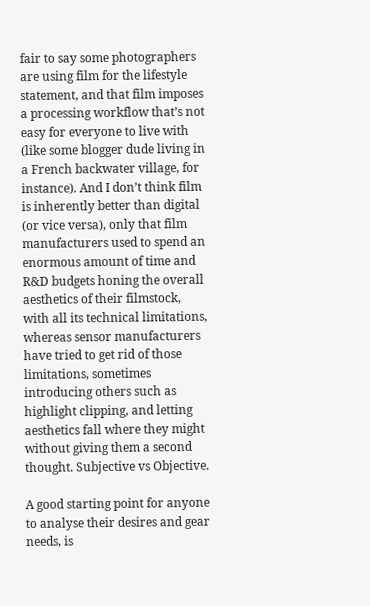fair to say some photographers are using film for the lifestyle statement, and that film imposes a processing workflow that’s not easy for everyone to live with (like some blogger dude living in a French backwater village, for instance). And I don’t think film is inherently better than digital (or vice versa), only that film manufacturers used to spend an enormous amount of time and R&D budgets honing the overall aesthetics of their filmstock, with all its technical limitations, whereas sensor manufacturers have tried to get rid of those limitations, sometimes introducing others such as highlight clipping, and letting aesthetics fall where they might without giving them a second thought. Subjective vs Objective.

A good starting point for anyone to analyse their desires and gear needs, is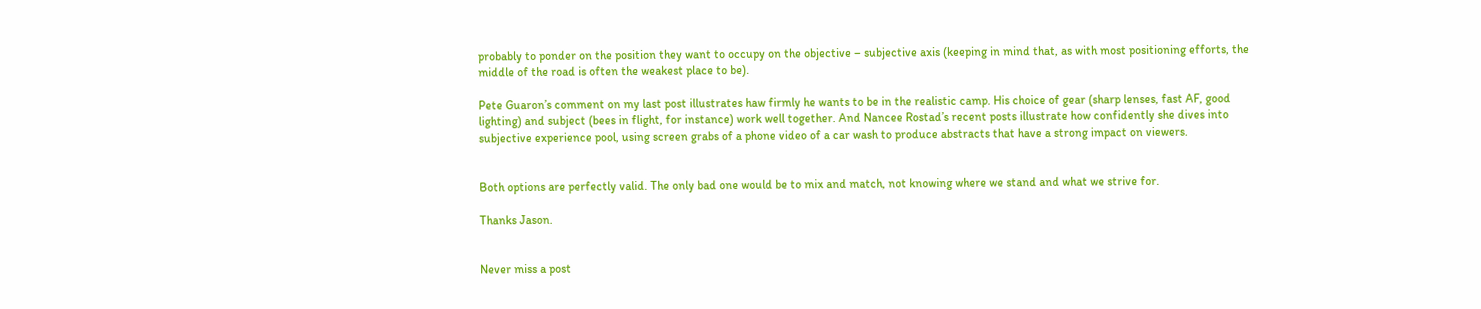probably to ponder on the position they want to occupy on the objective – subjective axis (keeping in mind that, as with most positioning efforts, the middle of the road is often the weakest place to be).

Pete Guaron’s comment on my last post illustrates haw firmly he wants to be in the realistic camp. His choice of gear (sharp lenses, fast AF, good lighting) and subject (bees in flight, for instance) work well together. And Nancee Rostad’s recent posts illustrate how confidently she dives into subjective experience pool, using screen grabs of a phone video of a car wash to produce abstracts that have a strong impact on viewers.


Both options are perfectly valid. The only bad one would be to mix and match, not knowing where we stand and what we strive for.

Thanks Jason.


Never miss a post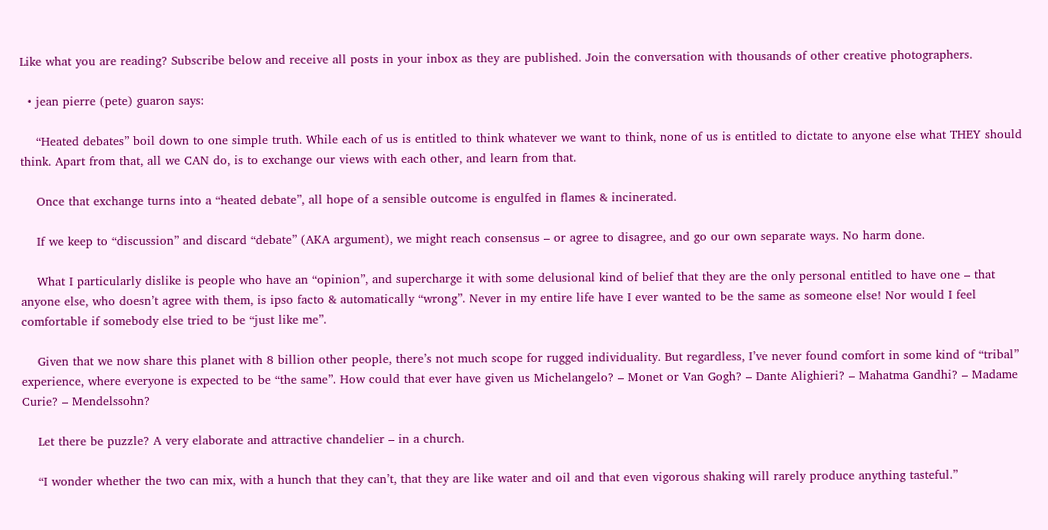Like what you are reading? Subscribe below and receive all posts in your inbox as they are published. Join the conversation with thousands of other creative photographers.

  • jean pierre (pete) guaron says:

    “Heated debates” boil down to one simple truth. While each of us is entitled to think whatever we want to think, none of us is entitled to dictate to anyone else what THEY should think. Apart from that, all we CAN do, is to exchange our views with each other, and learn from that.

    Once that exchange turns into a “heated debate”, all hope of a sensible outcome is engulfed in flames & incinerated.

    If we keep to “discussion” and discard “debate” (AKA argument), we might reach consensus – or agree to disagree, and go our own separate ways. No harm done.

    What I particularly dislike is people who have an “opinion”, and supercharge it with some delusional kind of belief that they are the only personal entitled to have one – that anyone else, who doesn’t agree with them, is ipso facto & automatically “wrong”. Never in my entire life have I ever wanted to be the same as someone else! Nor would I feel comfortable if somebody else tried to be “just like me”.

    Given that we now share this planet with 8 billion other people, there’s not much scope for rugged individuality. But regardless, I’ve never found comfort in some kind of “tribal” experience, where everyone is expected to be “the same”. How could that ever have given us Michelangelo? – Monet or Van Gogh? – Dante Alighieri? – Mahatma Gandhi? – Madame Curie? – Mendelssohn?

    Let there be puzzle? A very elaborate and attractive chandelier – in a church.

    “I wonder whether the two can mix, with a hunch that they can’t, that they are like water and oil and that even vigorous shaking will rarely produce anything tasteful.”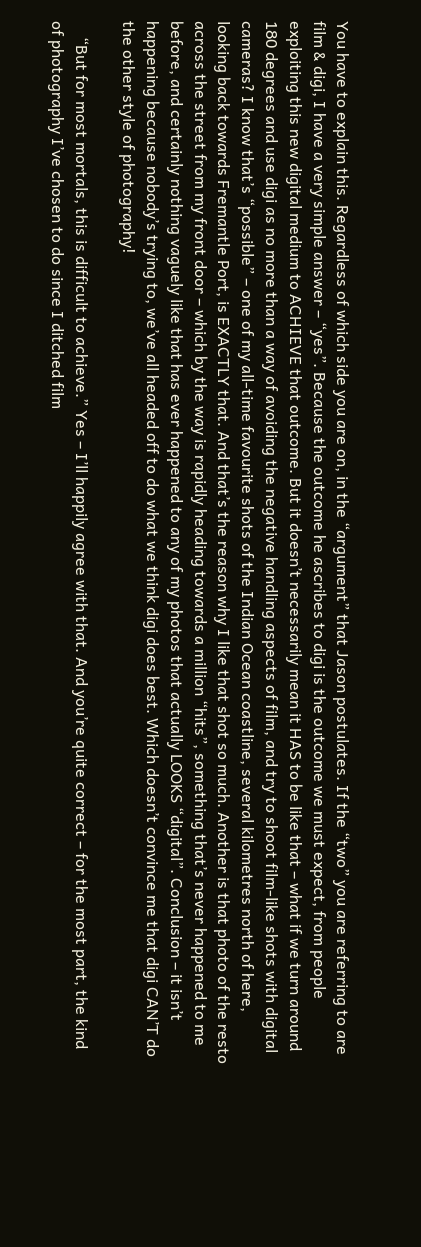You have to explain this. Regardless of which side you are on, in the “argument” that Jason postulates. If the “two” you are referring to are film & digi, I have a very simple answer – “yes”. Because the outcome he ascribes to digi is the outcome we must expect, from people exploiting this new digital medium to ACHIEVE that outcome. But it doesn’t necessarily mean it HAS to be like that – what if we turn around 180 degrees and use digi as no more than a way of avoiding the negative handling aspects of film, and try to shoot film-like shots with digital cameras? I know that’s “possible” – one of my all-time favourite shots of the Indian Ocean coastline, several kilometres north of here, looking back towards Fremantle Port, is EXACTLY that. And that’s the reason why I like that shot so much. Another is that photo of the resto across the street from my front door – which by the way is rapidly heading towards a million “hits”, something that’s never happened to me before, and certainly nothing vaguely like that has ever happened to any of my photos that actually LOOKS “digital”. Conclusion – it isn’t happening because nobody’s trying to, we’ve all headed off to do what we think digi does best. Which doesn’t convince me that digi CAN’T do the other style of photography!

    “But for most mortals, this is difficult to achieve.” Yes – I’ll happily agree with that. And you’re quite correct – for the most part, the kind of photography I’ve chosen to do since I ditched film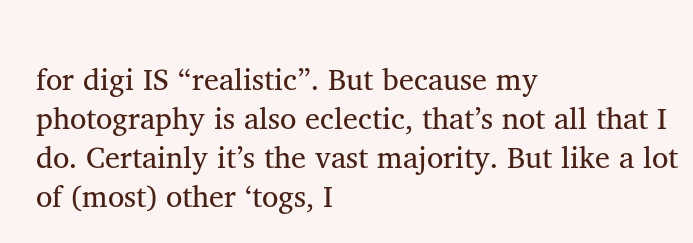for digi IS “realistic”. But because my photography is also eclectic, that’s not all that I do. Certainly it’s the vast majority. But like a lot of (most) other ‘togs, I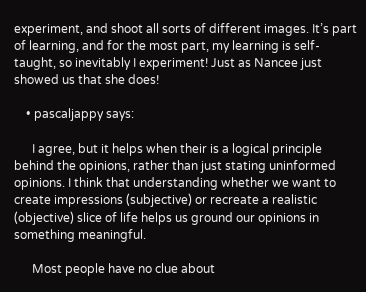experiment, and shoot all sorts of different images. It’s part of learning, and for the most part, my learning is self-taught, so inevitably I experiment! Just as Nancee just showed us that she does!

    • pascaljappy says:

      I agree, but it helps when their is a logical principle behind the opinions, rather than just stating uninformed opinions. I think that understanding whether we want to create impressions (subjective) or recreate a realistic (objective) slice of life helps us ground our opinions in something meaningful.

      Most people have no clue about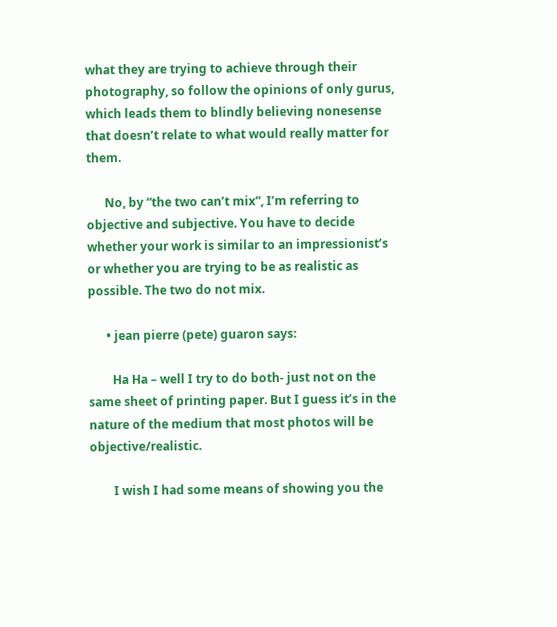what they are trying to achieve through their photography, so follow the opinions of only gurus, which leads them to blindly believing nonesense that doesn’t relate to what would really matter for them.

      No, by “the two can’t mix”, I’m referring to objective and subjective. You have to decide whether your work is similar to an impressionist’s or whether you are trying to be as realistic as possible. The two do not mix.

      • jean pierre (pete) guaron says:

        Ha Ha – well I try to do both- just not on the same sheet of printing paper. But I guess it’s in the nature of the medium that most photos will be objective/realistic.

        I wish I had some means of showing you the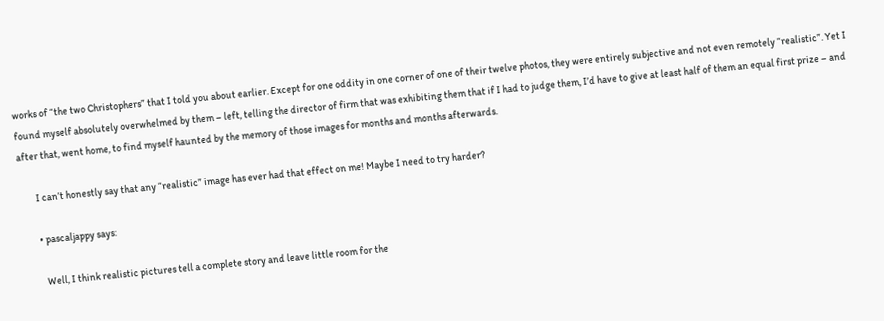works of “the two Christophers” that I told you about earlier. Except for one oddity in one corner of one of their twelve photos, they were entirely subjective and not even remotely “realistic”. Yet I found myself absolutely overwhelmed by them – left, telling the director of firm that was exhibiting them that if I had to judge them, I’d have to give at least half of them an equal first prize – and after that, went home, to find myself haunted by the memory of those images for months and months afterwards.

        I can’t honestly say that any “realistic” image has ever had that effect on me! Maybe I need to try harder?

        • pascaljappy says:

          Well, I think realistic pictures tell a complete story and leave little room for the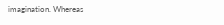imagination. Whereas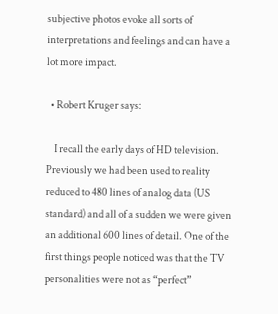subjective photos evoke all sorts of interpretations and feelings and can have a lot more impact.

  • Robert Kruger says:

    I recall the early days of HD television. Previously we had been used to reality reduced to 480 lines of analog data (US standard) and all of a sudden we were given an additional 600 lines of detail. One of the first things people noticed was that the TV personalities were not as “perfect”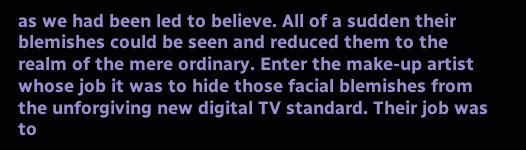as we had been led to believe. All of a sudden their blemishes could be seen and reduced them to the realm of the mere ordinary. Enter the make-up artist whose job it was to hide those facial blemishes from the unforgiving new digital TV standard. Their job was to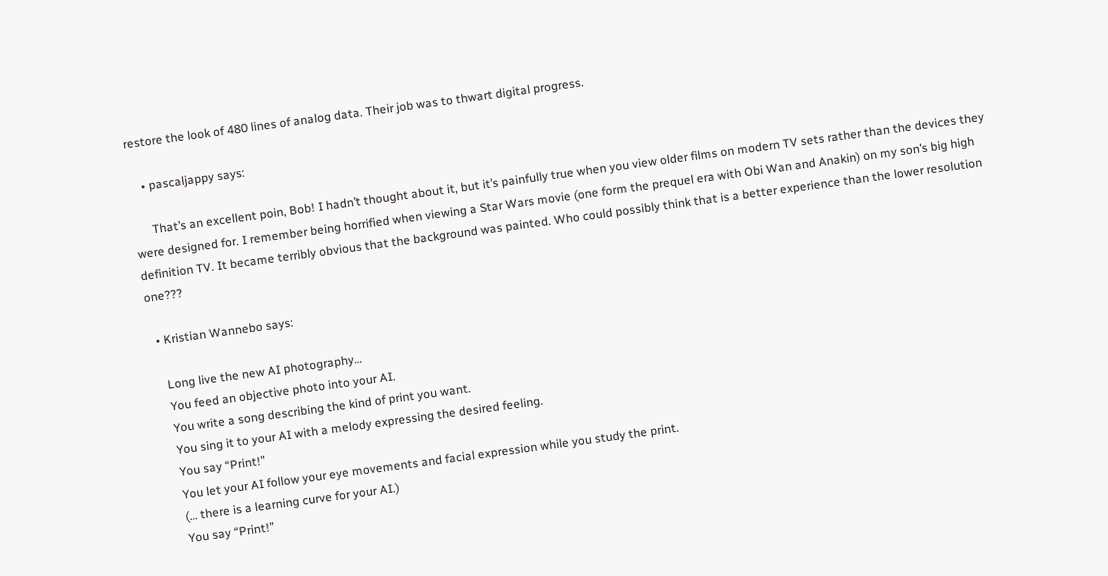restore the look of 480 lines of analog data. Their job was to thwart digital progress.

    • pascaljappy says:

      That’s an excellent poin, Bob! I hadn’t thought about it, but it’s painfully true when you view older films on modern TV sets rather than the devices they were designed for. I remember being horrified when viewing a Star Wars movie (one form the prequel era with Obi Wan and Anakin) on my son’s big high definition TV. It became terribly obvious that the background was painted. Who could possibly think that is a better experience than the lower resolution one???

  • Kristian Wannebo says:

    Long live the new AI photography…
    You feed an objective photo into your AI.
    You write a song describing the kind of print you want.
    You sing it to your AI with a melody expressing the desired feeling.
    You say “Print!”
    You let your AI follow your eye movements and facial expression while you study the print.
    (… there is a learning curve for your AI.)
    You say “Print!”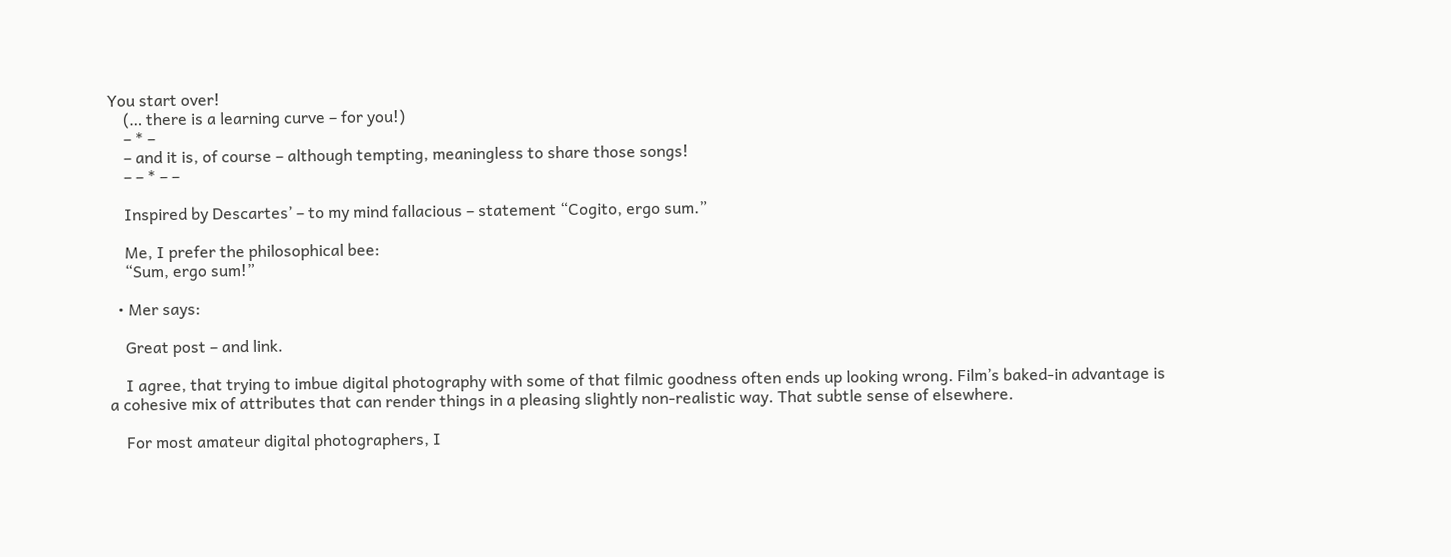You start over!
    (… there is a learning curve – for you!)
    – * –
    – and it is, of course – although tempting, meaningless to share those songs!
    – – * – –

    Inspired by Descartes’ – to my mind fallacious – statement “Cogito, ergo sum.”

    Me, I prefer the philosophical bee:
    “Sum, ergo sum!”

  • Mer says:

    Great post – and link.

    I agree, that trying to imbue digital photography with some of that filmic goodness often ends up looking wrong. Film’s baked-in advantage is a cohesive mix of attributes that can render things in a pleasing slightly non-realistic way. That subtle sense of elsewhere.

    For most amateur digital photographers, I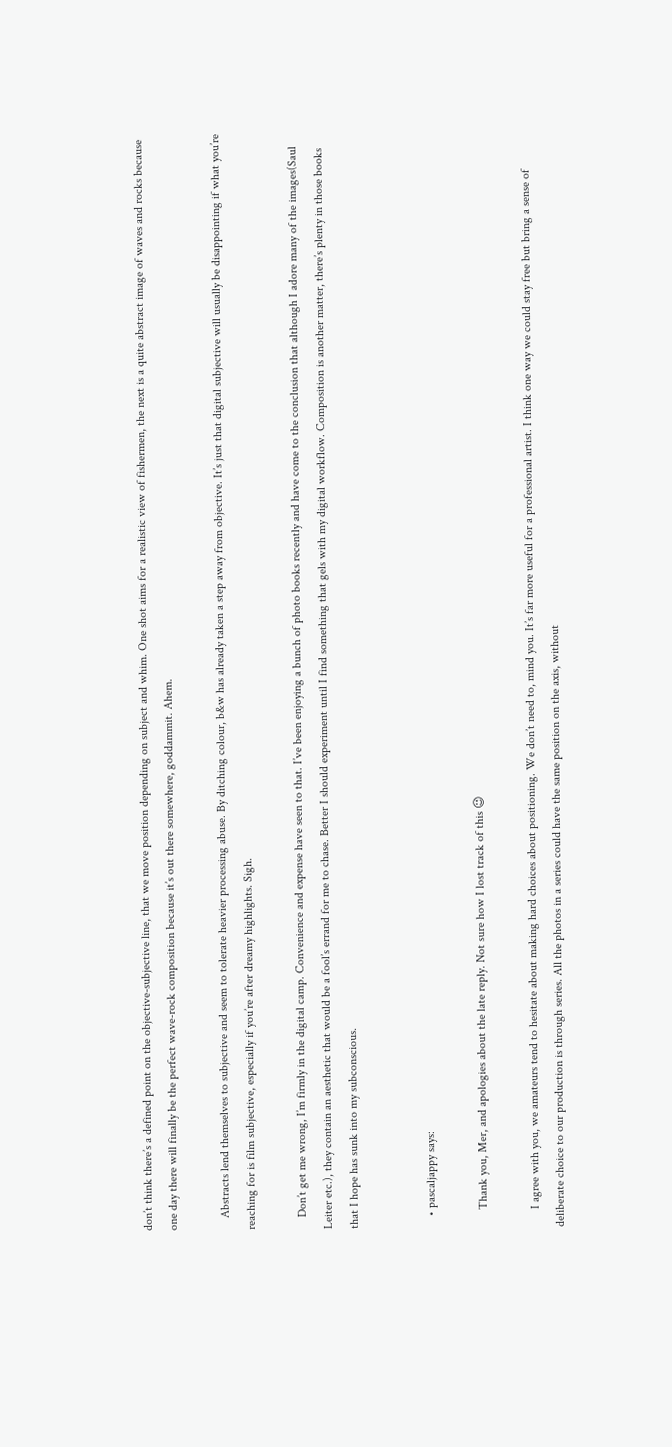don’t think there’s a defined point on the objective-subjective line, that we move position depending on subject and whim. One shot aims for a realistic view of fishermen, the next is a quite abstract image of waves and rocks because one day there will finally be the perfect wave-rock composition because it’s out there somewhere, goddammit. Ahem.

    Abstracts lend themselves to subjective and seem to tolerate heavier processing abuse. By ditching colour, b&w has already taken a step away from objective. It’s just that digital subjective will usually be disappointing if what you’re reaching for is film subjective, especially if you’re after dreamy highlights. Sigh.

    Don’t get me wrong, I’m firmly in the digital camp. Convenience and expense have seen to that. I’ve been enjoying a bunch of photo books recently and have come to the conclusion that although I adore many of the images(Saul Leiter etc.), they contain an aesthetic that would be a fool’s errand for me to chase. Better I should experiment until I find something that gels with my digital workflow. Composition is another matter, there’s plenty in those books that I hope has sunk into my subconscious.


    • pascaljappy says:

      Thank you, Mer, and apologies about the late reply. Not sure how I lost track of this 😉

      I agree with you, we amateurs tend to hesitate about making hard choices about positioning. We don’t need to, mind you. It’s far more useful for a professional artist. I think one way we could stay free but bring a sense of deliberate choice to our production is through series. All the photos in a series could have the same position on the axis, without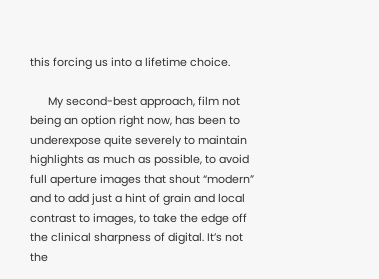this forcing us into a lifetime choice.

      My second-best approach, film not being an option right now, has been to underexpose quite severely to maintain highlights as much as possible, to avoid full aperture images that shout “modern” and to add just a hint of grain and local contrast to images, to take the edge off the clinical sharpness of digital. It’s not the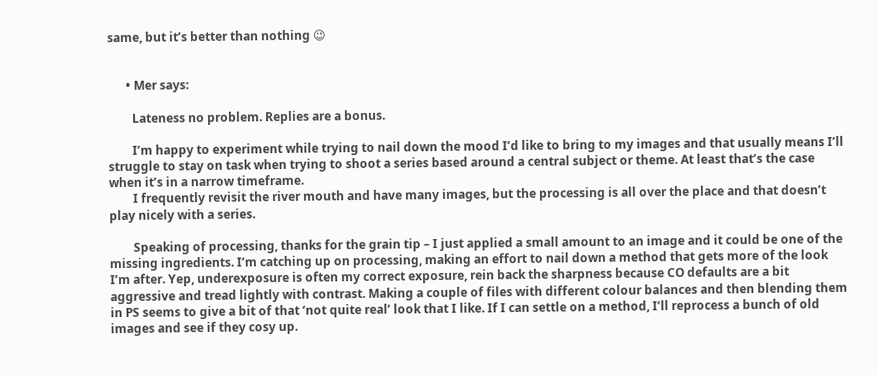same, but it’s better than nothing 😉


      • Mer says:

        Lateness no problem. Replies are a bonus.

        I’m happy to experiment while trying to nail down the mood I’d like to bring to my images and that usually means I’ll struggle to stay on task when trying to shoot a series based around a central subject or theme. At least that’s the case when it’s in a narrow timeframe.
        I frequently revisit the river mouth and have many images, but the processing is all over the place and that doesn’t play nicely with a series.

        Speaking of processing, thanks for the grain tip – I just applied a small amount to an image and it could be one of the missing ingredients. I’m catching up on processing, making an effort to nail down a method that gets more of the look I’m after. Yep, underexposure is often my correct exposure, rein back the sharpness because CO defaults are a bit aggressive and tread lightly with contrast. Making a couple of files with different colour balances and then blending them in PS seems to give a bit of that ‘not quite real’ look that I like. If I can settle on a method, I’ll reprocess a bunch of old images and see if they cosy up.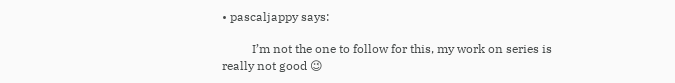• pascaljappy says:

          I’m not the one to follow for this, my work on series is really not good 😉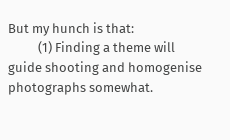But my hunch is that:
          (1) Finding a theme will guide shooting and homogenise photographs somewhat.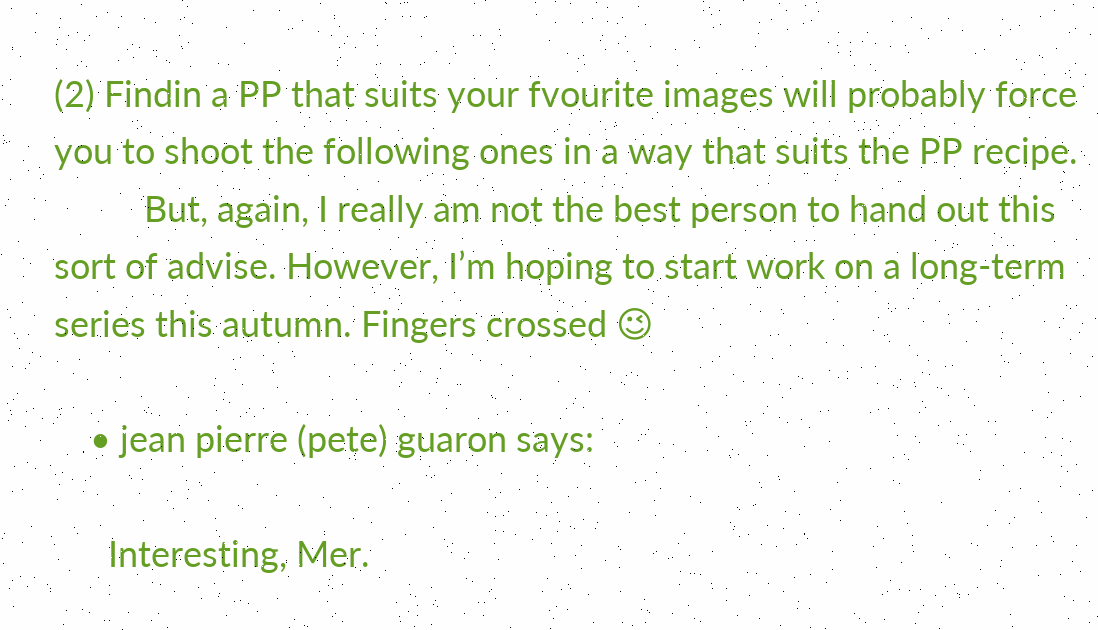(2) Findin a PP that suits your fvourite images will probably force you to shoot the following ones in a way that suits the PP recipe.
          But, again, I really am not the best person to hand out this sort of advise. However, I’m hoping to start work on a long-term series this autumn. Fingers crossed 😉

    • jean pierre (pete) guaron says:

      Interesting, Mer.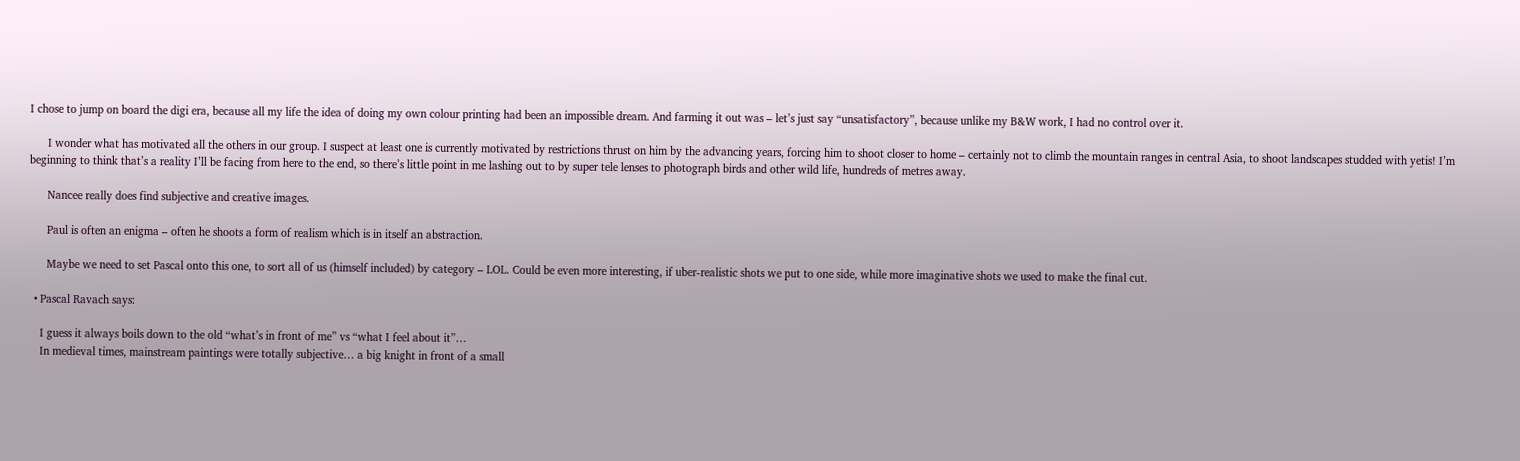I chose to jump on board the digi era, because all my life the idea of doing my own colour printing had been an impossible dream. And farming it out was – let’s just say “unsatisfactory”, because unlike my B&W work, I had no control over it.

      I wonder what has motivated all the others in our group. I suspect at least one is currently motivated by restrictions thrust on him by the advancing years, forcing him to shoot closer to home – certainly not to climb the mountain ranges in central Asia, to shoot landscapes studded with yetis! I’m beginning to think that’s a reality I’ll be facing from here to the end, so there’s little point in me lashing out to by super tele lenses to photograph birds and other wild life, hundreds of metres away.

      Nancee really does find subjective and creative images.

      Paul is often an enigma – often he shoots a form of realism which is in itself an abstraction.

      Maybe we need to set Pascal onto this one, to sort all of us (himself included) by category – LOL. Could be even more interesting, if uber-realistic shots we put to one side, while more imaginative shots we used to make the final cut.

  • Pascal Ravach says:

    I guess it always boils down to the old “what’s in front of me” vs “what I feel about it”…
    In medieval times, mainstream paintings were totally subjective… a big knight in front of a small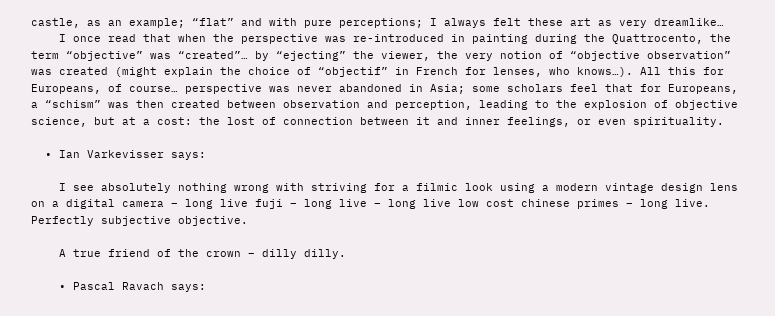castle, as an example; “flat” and with pure perceptions; I always felt these art as very dreamlike…
    I once read that when the perspective was re-introduced in painting during the Quattrocento, the term “objective” was “created”… by “ejecting” the viewer, the very notion of “objective observation” was created (might explain the choice of “objectif” in French for lenses, who knows…). All this for Europeans, of course… perspective was never abandoned in Asia; some scholars feel that for Europeans, a “schism” was then created between observation and perception, leading to the explosion of objective science, but at a cost: the lost of connection between it and inner feelings, or even spirituality.

  • Ian Varkevisser says:

    I see absolutely nothing wrong with striving for a filmic look using a modern vintage design lens on a digital camera – long live fuji – long live – long live low cost chinese primes – long live. Perfectly subjective objective.

    A true friend of the crown – dilly dilly.

    • Pascal Ravach says: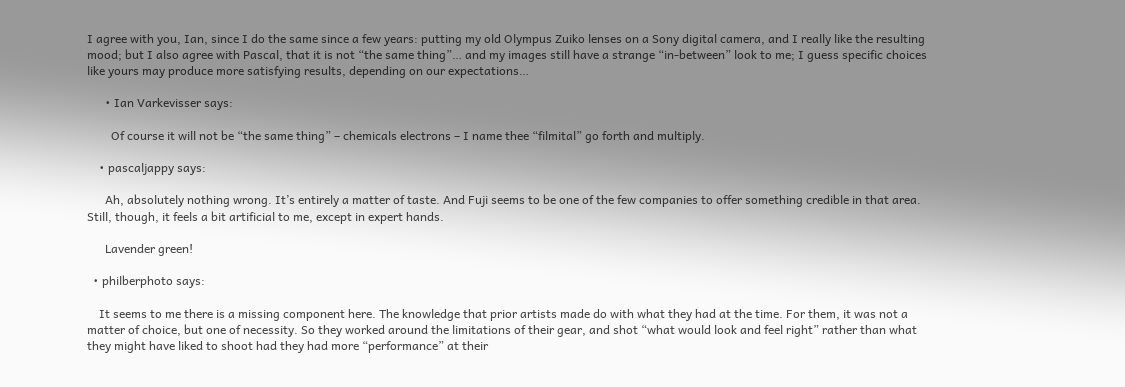I agree with you, Ian, since I do the same since a few years: putting my old Olympus Zuiko lenses on a Sony digital camera, and I really like the resulting mood; but I also agree with Pascal, that it is not “the same thing”… and my images still have a strange “in-between” look to me; I guess specific choices like yours may produce more satisfying results, depending on our expectations…

      • Ian Varkevisser says:

        Of course it will not be “the same thing” – chemicals electrons – I name thee “filmital” go forth and multiply.

    • pascaljappy says:

      Ah, absolutely nothing wrong. It’s entirely a matter of taste. And Fuji seems to be one of the few companies to offer something credible in that area. Still, though, it feels a bit artificial to me, except in expert hands.

      Lavender green!

  • philberphoto says:

    It seems to me there is a missing component here. The knowledge that prior artists made do with what they had at the time. For them, it was not a matter of choice, but one of necessity. So they worked around the limitations of their gear, and shot “what would look and feel right” rather than what they might have liked to shoot had they had more “performance” at their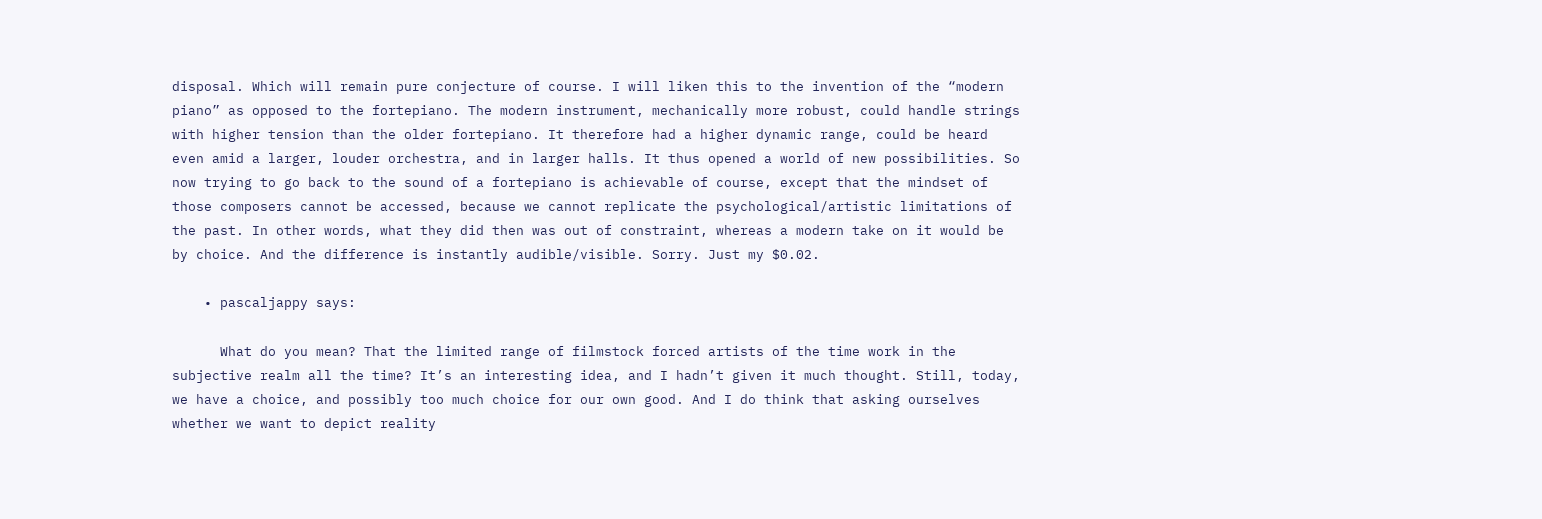disposal. Which will remain pure conjecture of course. I will liken this to the invention of the “modern piano” as opposed to the fortepiano. The modern instrument, mechanically more robust, could handle strings with higher tension than the older fortepiano. It therefore had a higher dynamic range, could be heard even amid a larger, louder orchestra, and in larger halls. It thus opened a world of new possibilities. So now trying to go back to the sound of a fortepiano is achievable of course, except that the mindset of those composers cannot be accessed, because we cannot replicate the psychological/artistic limitations of the past. In other words, what they did then was out of constraint, whereas a modern take on it would be by choice. And the difference is instantly audible/visible. Sorry. Just my $0.02.

    • pascaljappy says:

      What do you mean? That the limited range of filmstock forced artists of the time work in the subjective realm all the time? It’s an interesting idea, and I hadn’t given it much thought. Still, today, we have a choice, and possibly too much choice for our own good. And I do think that asking ourselves whether we want to depict reality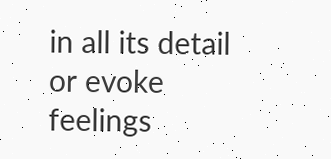in all its detail or evoke feelings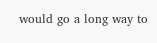would go a long way to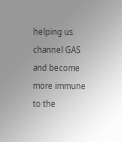helping us channel GAS and become more immune to the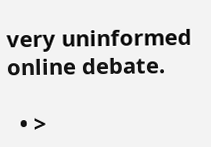very uninformed online debate.

  • >